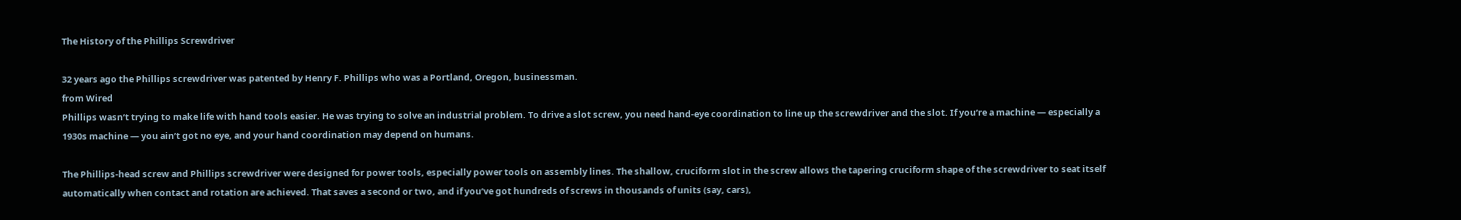The History of the Phillips Screwdriver

32 years ago the Phillips screwdriver was patented by Henry F. Phillips who was a Portland, Oregon, businessman.
from Wired
Phillips wasn’t trying to make life with hand tools easier. He was trying to solve an industrial problem. To drive a slot screw, you need hand-eye coordination to line up the screwdriver and the slot. If you’re a machine — especially a 1930s machine — you ain’t got no eye, and your hand coordination may depend on humans.

The Phillips-head screw and Phillips screwdriver were designed for power tools, especially power tools on assembly lines. The shallow, cruciform slot in the screw allows the tapering cruciform shape of the screwdriver to seat itself automatically when contact and rotation are achieved. That saves a second or two, and if you’ve got hundreds of screws in thousands of units (say, cars),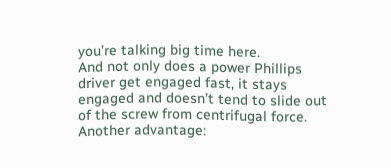you’re talking big time here.
And not only does a power Phillips driver get engaged fast, it stays engaged and doesn’t tend to slide out of the screw from centrifugal force. Another advantage: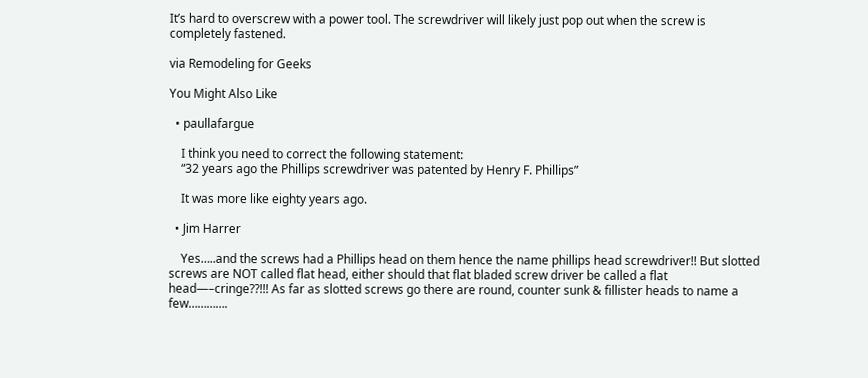It’s hard to overscrew with a power tool. The screwdriver will likely just pop out when the screw is completely fastened.

via Remodeling for Geeks

You Might Also Like

  • paullafargue

    I think you need to correct the following statement:
    “32 years ago the Phillips screwdriver was patented by Henry F. Phillips”

    It was more like eighty years ago.

  • Jim Harrer

    Yes…..and the screws had a Phillips head on them hence the name phillips head screwdriver!! But slotted screws are NOT called flat head, either should that flat bladed screw driver be called a flat head—–cringe??!!! As far as slotted screws go there are round, counter sunk & fillister heads to name a few………….